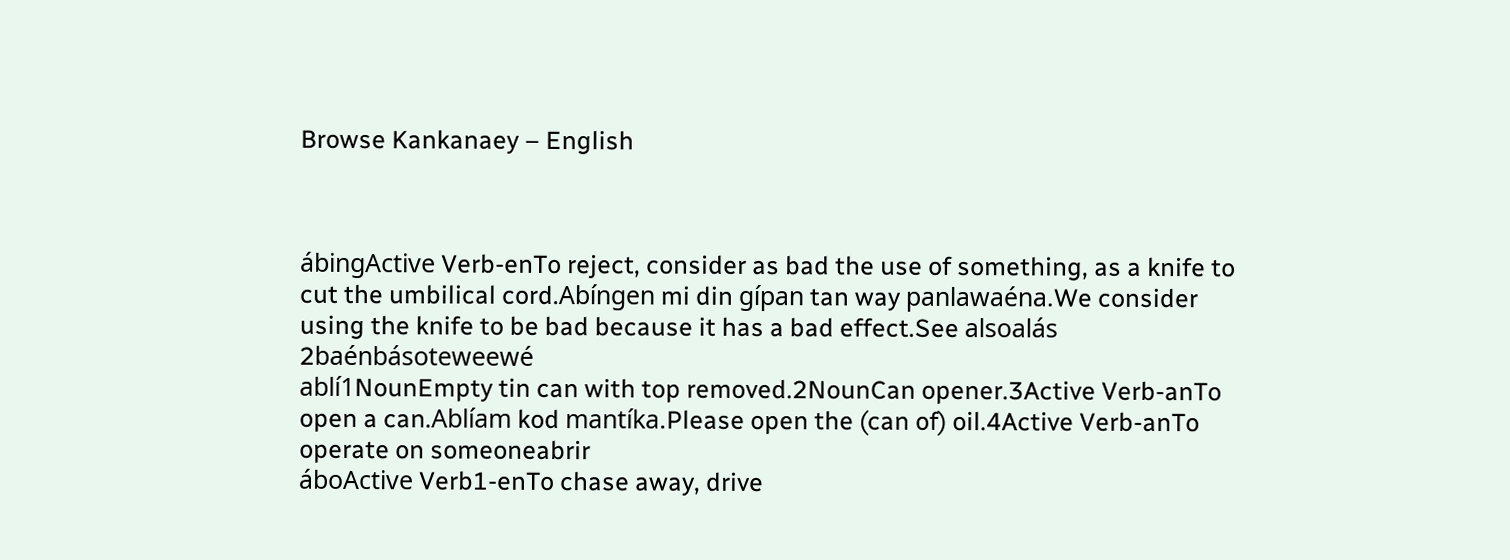Browse Kankanaey – English



ábingActive Verb-enTo reject, consider as bad the use of something, as a knife to cut the umbilical cord.Abíngen mi din gípan tan way panlawaéna.We consider using the knife to be bad because it has a bad effect.See alsoalás 2baénbásoteweewé
ablí1NounEmpty tin can with top removed.2NounCan opener.3Active Verb-anTo open a can.Ablíam kod mantíka.Please open the (can of) oil.4Active Verb-anTo operate on someoneabrir
áboActive Verb1-enTo chase away, drive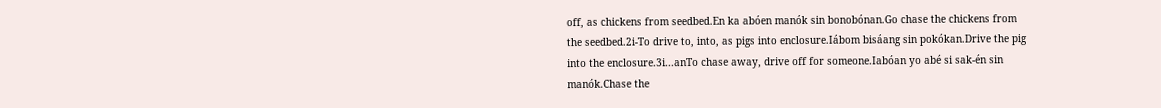off, as chickens from seedbed.En ka abóen manók sin bonobónan.Go chase the chickens from the seedbed.2i-To drive to, into, as pigs into enclosure.Iábom bisáang sin pokókan.Drive the pig into the enclosure.3i...anTo chase away, drive off for someone.Iabóan yo abé si sak-én sin manók.Chase the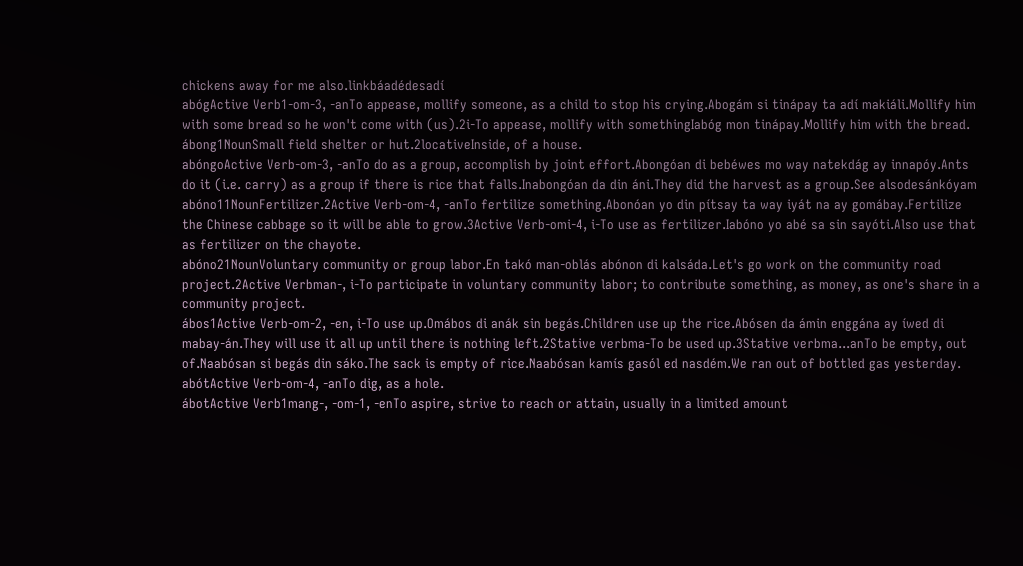chickens away for me also.linkbáadédesadí
abógActive Verb1-om-3, -anTo appease, mollify someone, as a child to stop his crying.Abogám si tinápay ta adí makiáli.Mollify him with some bread so he won't come with (us).2i-To appease, mollify with somethingIabóg mon tinápay.Mollify him with the bread.
ábong1NounSmall field shelter or hut.2locativeInside, of a house.
abóngoActive Verb-om-3, -anTo do as a group, accomplish by joint effort.Abongóan di bebéwes mo way natekdág ay innapóy.Ants do it (i.e. carry) as a group if there is rice that falls.Inabongóan da din áni.They did the harvest as a group.See alsodesánkóyam
abóno11NounFertilizer.2Active Verb-om-4, -anTo fertilize something.Abonóan yo din pítsay ta way iyát na ay gomábay.Fertilize the Chinese cabbage so it will be able to grow.3Active Verb-omi-4, i-To use as fertilizer.Iabóno yo abé sa sin sayóti.Also use that as fertilizer on the chayote.
abóno21NounVoluntary community or group labor.En takó man-oblás abónon di kalsáda.Let's go work on the community road project.2Active Verbman-, i-To participate in voluntary community labor; to contribute something, as money, as one's share in a community project.
ábos1Active Verb-om-2, -en, i-To use up.Omábos di anák sin begás.Children use up the rice.Abósen da ámin enggána ay íwed di mabay-án.They will use it all up until there is nothing left.2Stative verbma-To be used up.3Stative verbma...anTo be empty, out of.Naabósan si begás din sáko.The sack is empty of rice.Naabósan kamís gasól ed nasdém.We ran out of bottled gas yesterday.
abótActive Verb-om-4, -anTo dig, as a hole.
ábotActive Verb1mang-, -om-1, -enTo aspire, strive to reach or attain, usually in a limited amount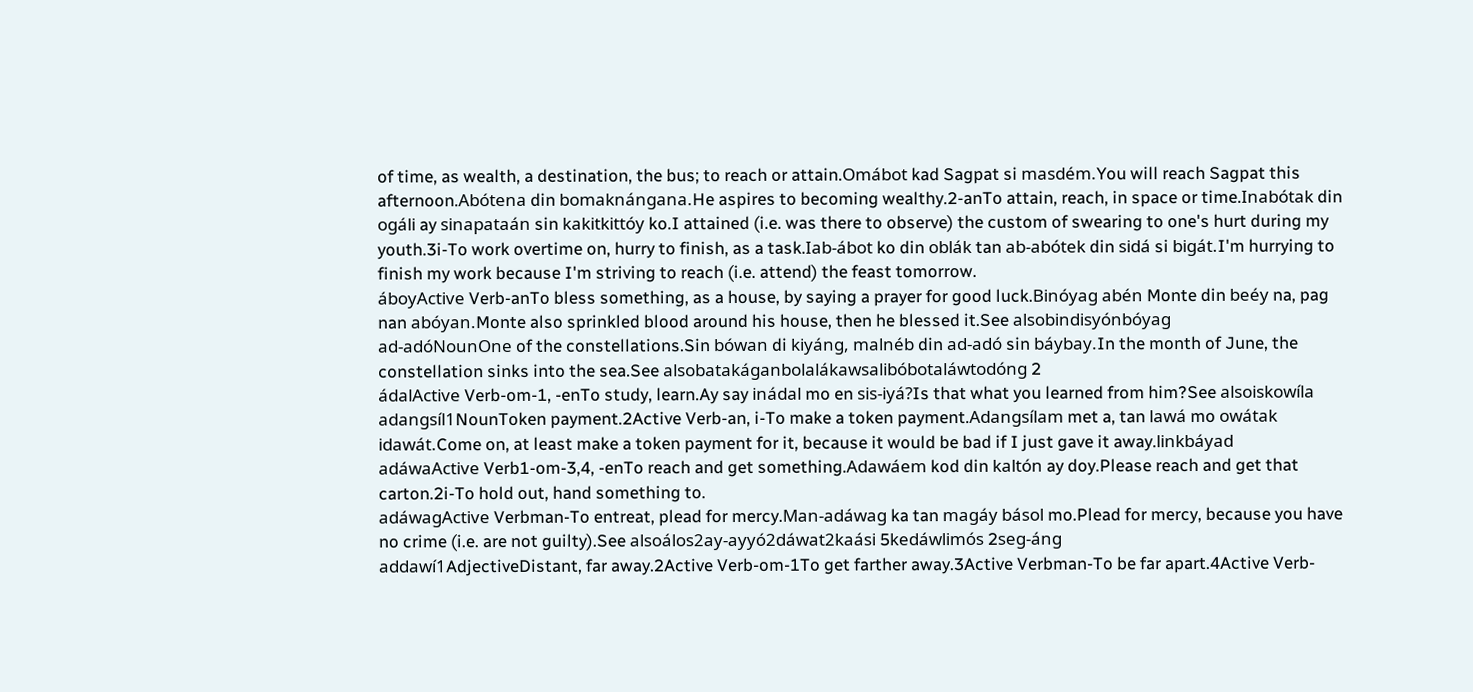of time, as wealth, a destination, the bus; to reach or attain.Omábot kad Sagpat si masdém.You will reach Sagpat this afternoon.Abótena din bomaknángana.He aspires to becoming wealthy.2-anTo attain, reach, in space or time.Inabótak din ogáli ay sinapataán sin kakitkittóy ko.I attained (i.e. was there to observe) the custom of swearing to one's hurt during my youth.3i-To work overtime on, hurry to finish, as a task.Iab-ábot ko din oblák tan ab-abótek din sidá si bigát.I'm hurrying to finish my work because I'm striving to reach (i.e. attend) the feast tomorrow.
áboyActive Verb-anTo bless something, as a house, by saying a prayer for good luck.Binóyag abén Monte din beéy na, pag nan abóyan.Monte also sprinkled blood around his house, then he blessed it.See alsobindisyónbóyag
ad-adóNounOne of the constellations.Sin bówan di kiyáng, malnéb din ad-adó sin báybay.In the month of June, the constellation sinks into the sea.See alsobatakáganbolalákawsalibóbotaláwtodóng 2
ádalActive Verb-om-1, -enTo study, learn.Ay say inádal mo en sis-iyá?Is that what you learned from him?See alsoiskowíla
adangsíl1NounToken payment.2Active Verb-an, i-To make a token payment.Adangsílam met a, tan lawá mo owátak idawát.Come on, at least make a token payment for it, because it would be bad if I just gave it away.linkbáyad
adáwaActive Verb1-om-3,4, -enTo reach and get something.Adawáem kod din kaltón ay doy.Please reach and get that carton.2i-To hold out, hand something to.
adáwagActive Verbman-To entreat, plead for mercy.Man-adáwag ka tan magáy básol mo.Plead for mercy, because you have no crime (i.e. are not guilty).See alsoálos2ay-ayyó2dáwat2kaási 5kedáwlimós 2seg-áng
addawí1AdjectiveDistant, far away.2Active Verb-om-1To get farther away.3Active Verbman-To be far apart.4Active Verb-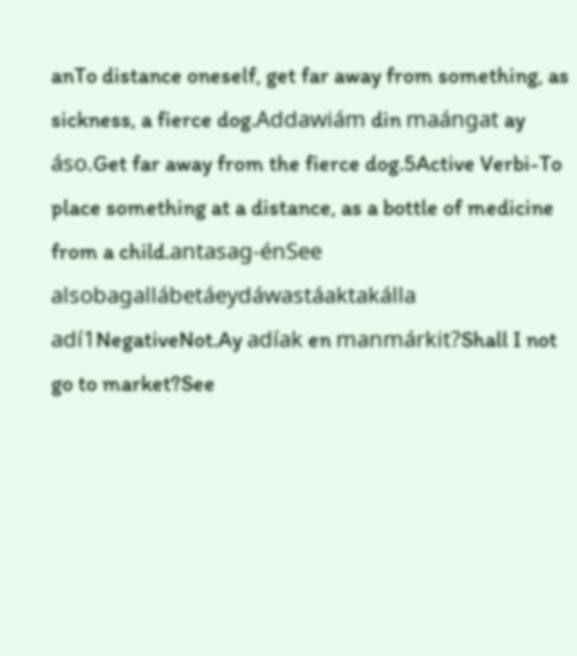anTo distance oneself, get far away from something, as sickness, a fierce dog.Addawiám din maángat ay áso.Get far away from the fierce dog.5Active Verbi-To place something at a distance, as a bottle of medicine from a child.antasag-énSee alsobagallábetáeydáwastáaktakálla
adí1NegativeNot.Ay adíak en manmárkit?Shall I not go to market?See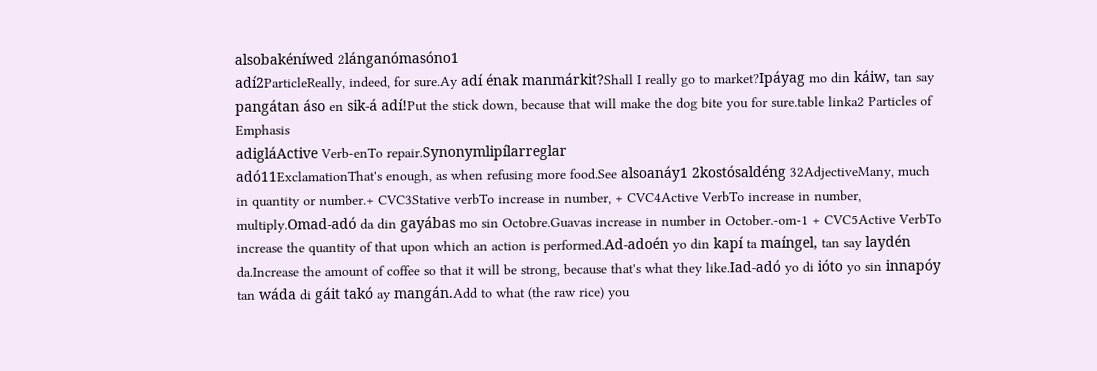alsobakéníwed 2lánganómasóno1
adí2ParticleReally, indeed, for sure.Ay adí énak manmárkit?Shall I really go to market?Ipáyag mo din káiw, tan say pangátan áso en sik-á adí!Put the stick down, because that will make the dog bite you for sure.table linka2 Particles of Emphasis
adigláActive Verb-enTo repair.Synonymlipílarreglar
adó11ExclamationThat's enough, as when refusing more food.See alsoanáy1 2kostósaldéng 32AdjectiveMany, much in quantity or number.+ CVC3Stative verbTo increase in number, + CVC4Active VerbTo increase in number, multiply.Omad-adó da din gayábas mo sin Octobre.Guavas increase in number in October.-om-1 + CVC5Active VerbTo increase the quantity of that upon which an action is performed.Ad-adoén yo din kapí ta maíngel, tan say laydén da.Increase the amount of coffee so that it will be strong, because that's what they like.Iad-adó yo di ióto yo sin innapóy tan wáda di gáit takó ay mangán.Add to what (the raw rice) you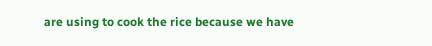are using to cook the rice because we have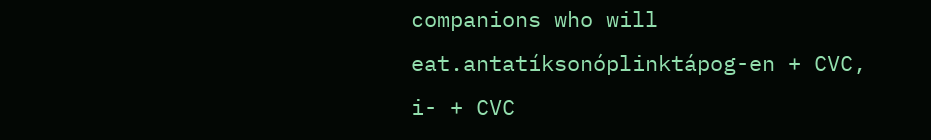companions who will eat.antatíksonóplinktápog-en + CVC, i- + CVC